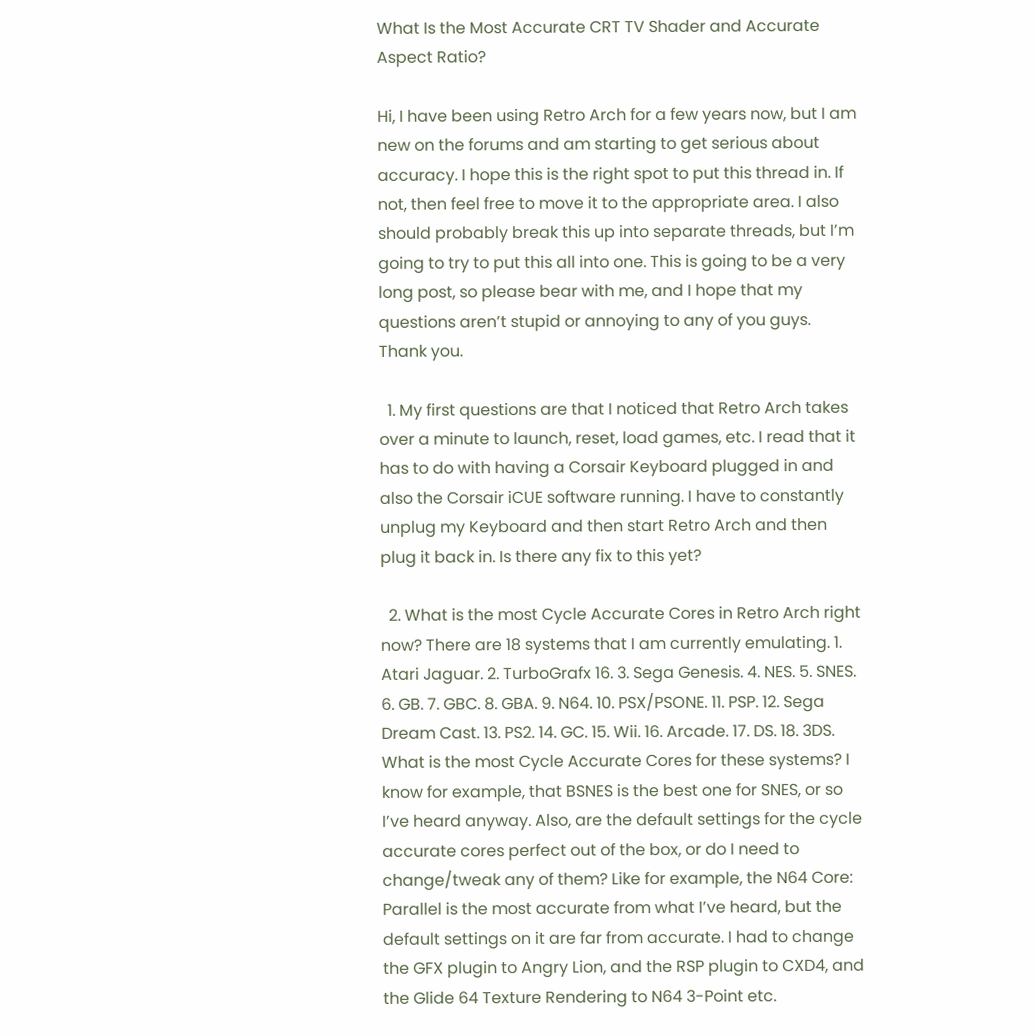What Is the Most Accurate CRT TV Shader and Accurate Aspect Ratio?

Hi, I have been using Retro Arch for a few years now, but I am new on the forums and am starting to get serious about accuracy. I hope this is the right spot to put this thread in. If not, then feel free to move it to the appropriate area. I also should probably break this up into separate threads, but I’m going to try to put this all into one. This is going to be a very long post, so please bear with me, and I hope that my questions aren’t stupid or annoying to any of you guys. Thank you.

  1. My first questions are that I noticed that Retro Arch takes over a minute to launch, reset, load games, etc. I read that it has to do with having a Corsair Keyboard plugged in and also the Corsair iCUE software running. I have to constantly unplug my Keyboard and then start Retro Arch and then plug it back in. Is there any fix to this yet?

  2. What is the most Cycle Accurate Cores in Retro Arch right now? There are 18 systems that I am currently emulating. 1. Atari Jaguar. 2. TurboGrafx 16. 3. Sega Genesis. 4. NES. 5. SNES. 6. GB. 7. GBC. 8. GBA. 9. N64. 10. PSX/PSONE. 11. PSP. 12. Sega Dream Cast. 13. PS2. 14. GC. 15. Wii. 16. Arcade. 17. DS. 18. 3DS. What is the most Cycle Accurate Cores for these systems? I know for example, that BSNES is the best one for SNES, or so I’ve heard anyway. Also, are the default settings for the cycle accurate cores perfect out of the box, or do I need to change/tweak any of them? Like for example, the N64 Core: Parallel is the most accurate from what I’ve heard, but the default settings on it are far from accurate. I had to change the GFX plugin to Angry Lion, and the RSP plugin to CXD4, and the Glide 64 Texture Rendering to N64 3-Point etc.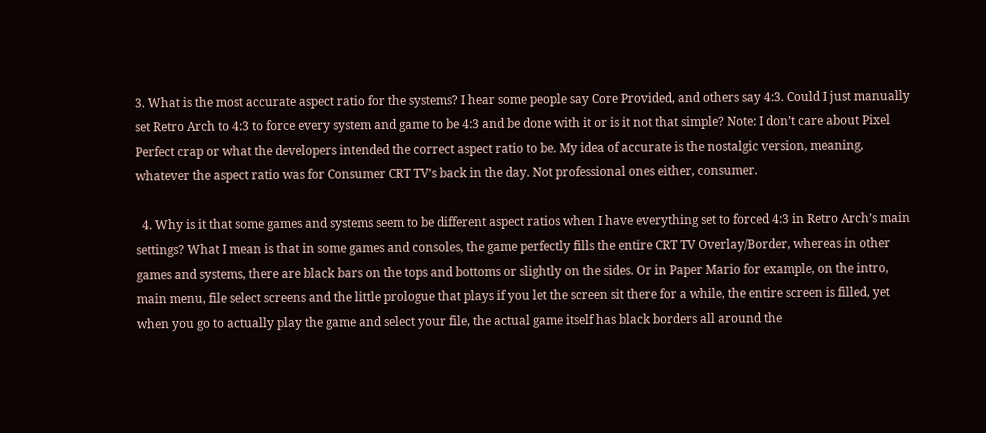3. What is the most accurate aspect ratio for the systems? I hear some people say Core Provided, and others say 4:3. Could I just manually set Retro Arch to 4:3 to force every system and game to be 4:3 and be done with it or is it not that simple? Note: I don’t care about Pixel Perfect crap or what the developers intended the correct aspect ratio to be. My idea of accurate is the nostalgic version, meaning, whatever the aspect ratio was for Consumer CRT TV’s back in the day. Not professional ones either, consumer.

  4. Why is it that some games and systems seem to be different aspect ratios when I have everything set to forced 4:3 in Retro Arch’s main settings? What I mean is that in some games and consoles, the game perfectly fills the entire CRT TV Overlay/Border, whereas in other games and systems, there are black bars on the tops and bottoms or slightly on the sides. Or in Paper Mario for example, on the intro, main menu, file select screens and the little prologue that plays if you let the screen sit there for a while, the entire screen is filled, yet when you go to actually play the game and select your file, the actual game itself has black borders all around the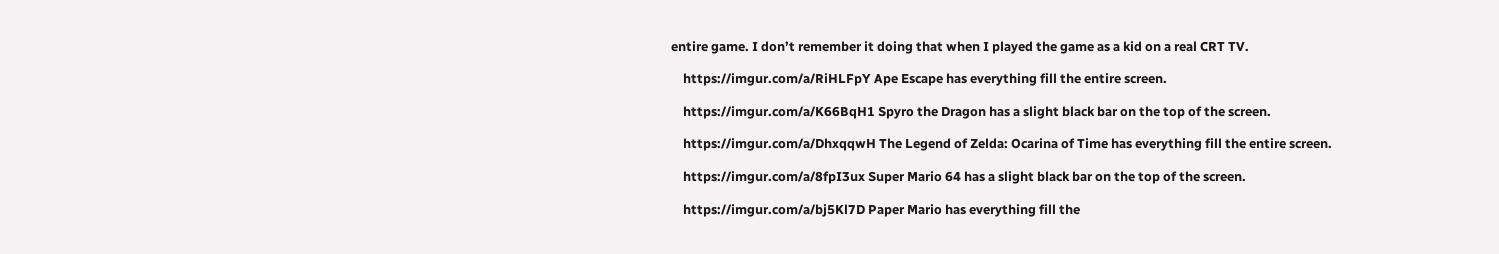entire game. I don’t remember it doing that when I played the game as a kid on a real CRT TV.

    https://imgur.com/a/RiHLFpY Ape Escape has everything fill the entire screen.

    https://imgur.com/a/K66BqH1 Spyro the Dragon has a slight black bar on the top of the screen.

    https://imgur.com/a/DhxqqwH The Legend of Zelda: Ocarina of Time has everything fill the entire screen.

    https://imgur.com/a/8fpI3ux Super Mario 64 has a slight black bar on the top of the screen.

    https://imgur.com/a/bj5Kl7D Paper Mario has everything fill the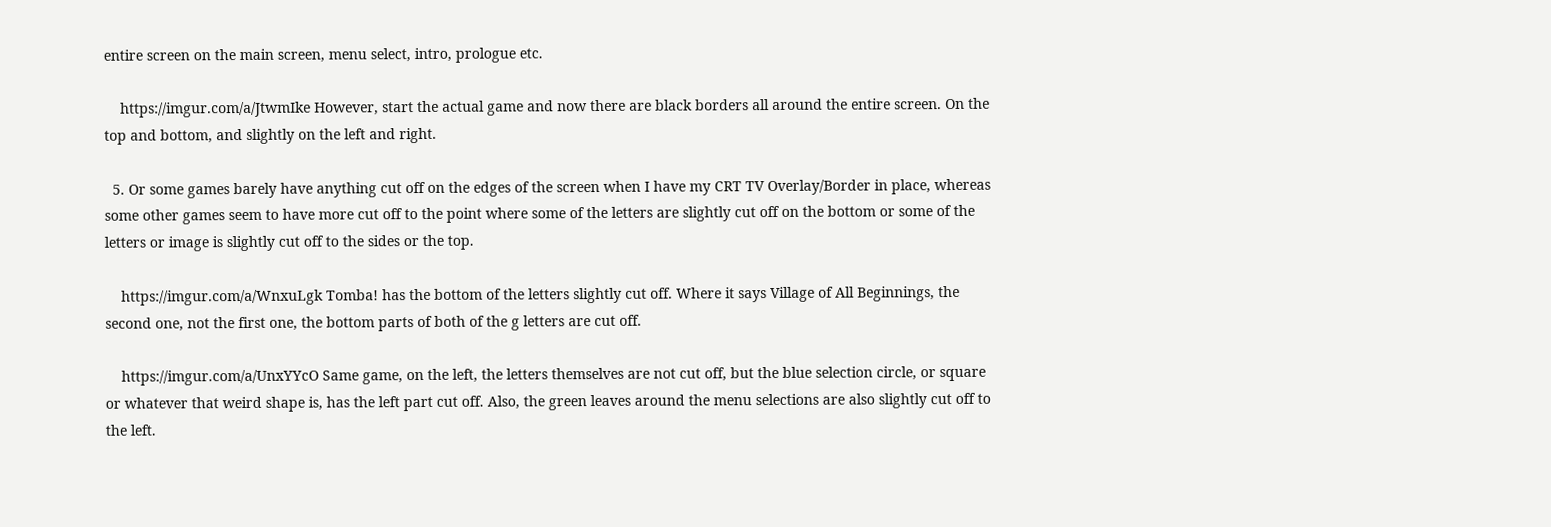entire screen on the main screen, menu select, intro, prologue etc.

    https://imgur.com/a/JtwmIke However, start the actual game and now there are black borders all around the entire screen. On the top and bottom, and slightly on the left and right.

  5. Or some games barely have anything cut off on the edges of the screen when I have my CRT TV Overlay/Border in place, whereas some other games seem to have more cut off to the point where some of the letters are slightly cut off on the bottom or some of the letters or image is slightly cut off to the sides or the top.

    https://imgur.com/a/WnxuLgk Tomba! has the bottom of the letters slightly cut off. Where it says Village of All Beginnings, the second one, not the first one, the bottom parts of both of the g letters are cut off.

    https://imgur.com/a/UnxYYcO Same game, on the left, the letters themselves are not cut off, but the blue selection circle, or square or whatever that weird shape is, has the left part cut off. Also, the green leaves around the menu selections are also slightly cut off to the left.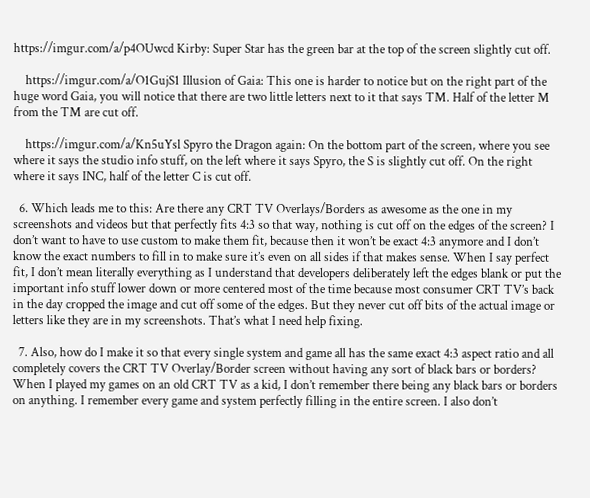https://imgur.com/a/p4OUwcd Kirby: Super Star has the green bar at the top of the screen slightly cut off.

    https://imgur.com/a/O1GujS1 Illusion of Gaia: This one is harder to notice but on the right part of the huge word Gaia, you will notice that there are two little letters next to it that says TM. Half of the letter M from the TM are cut off.

    https://imgur.com/a/Kn5uYsl Spyro the Dragon again: On the bottom part of the screen, where you see where it says the studio info stuff, on the left where it says Spyro, the S is slightly cut off. On the right where it says INC, half of the letter C is cut off.

  6. Which leads me to this: Are there any CRT TV Overlays/Borders as awesome as the one in my screenshots and videos but that perfectly fits 4:3 so that way, nothing is cut off on the edges of the screen? I don’t want to have to use custom to make them fit, because then it won’t be exact 4:3 anymore and I don’t know the exact numbers to fill in to make sure it’s even on all sides if that makes sense. When I say perfect fit, I don’t mean literally everything as I understand that developers deliberately left the edges blank or put the important info stuff lower down or more centered most of the time because most consumer CRT TV’s back in the day cropped the image and cut off some of the edges. But they never cut off bits of the actual image or letters like they are in my screenshots. That’s what I need help fixing.

  7. Also, how do I make it so that every single system and game all has the same exact 4:3 aspect ratio and all completely covers the CRT TV Overlay/Border screen without having any sort of black bars or borders? When I played my games on an old CRT TV as a kid, I don’t remember there being any black bars or borders on anything. I remember every game and system perfectly filling in the entire screen. I also don’t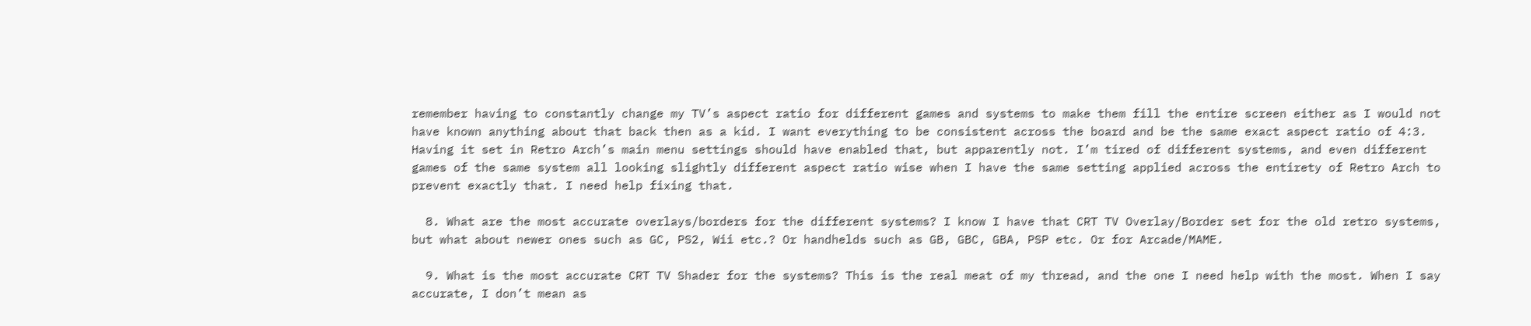remember having to constantly change my TV’s aspect ratio for different games and systems to make them fill the entire screen either as I would not have known anything about that back then as a kid. I want everything to be consistent across the board and be the same exact aspect ratio of 4:3. Having it set in Retro Arch’s main menu settings should have enabled that, but apparently not. I’m tired of different systems, and even different games of the same system all looking slightly different aspect ratio wise when I have the same setting applied across the entirety of Retro Arch to prevent exactly that. I need help fixing that.

  8. What are the most accurate overlays/borders for the different systems? I know I have that CRT TV Overlay/Border set for the old retro systems, but what about newer ones such as GC, PS2, Wii etc.? Or handhelds such as GB, GBC, GBA, PSP etc. Or for Arcade/MAME.

  9. What is the most accurate CRT TV Shader for the systems? This is the real meat of my thread, and the one I need help with the most. When I say accurate, I don’t mean as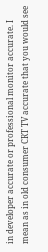in developer accurate or professional monitor accurate. I mean as in old consumer CRT TV accurate that you would see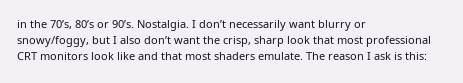in the 70’s, 80’s or 90’s. Nostalgia. I don’t necessarily want blurry or snowy/foggy, but I also don’t want the crisp, sharp look that most professional CRT monitors look like and that most shaders emulate. The reason I ask is this: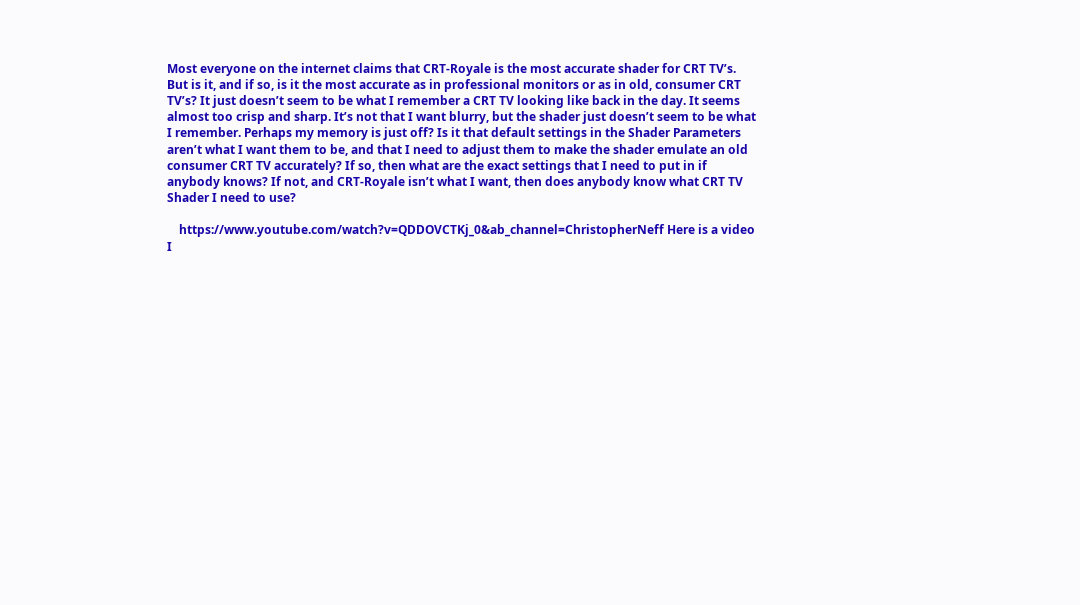Most everyone on the internet claims that CRT-Royale is the most accurate shader for CRT TV’s. But is it, and if so, is it the most accurate as in professional monitors or as in old, consumer CRT TV’s? It just doesn’t seem to be what I remember a CRT TV looking like back in the day. It seems almost too crisp and sharp. It’s not that I want blurry, but the shader just doesn’t seem to be what I remember. Perhaps my memory is just off? Is it that default settings in the Shader Parameters aren’t what I want them to be, and that I need to adjust them to make the shader emulate an old consumer CRT TV accurately? If so, then what are the exact settings that I need to put in if anybody knows? If not, and CRT-Royale isn’t what I want, then does anybody know what CRT TV Shader I need to use?

    https://www.youtube.com/watch?v=QDDOVCTKj_0&ab_channel=ChristopherNeff Here is a video I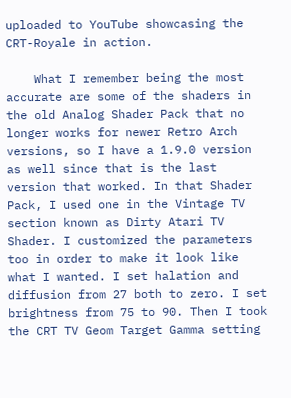uploaded to YouTube showcasing the CRT-Royale in action.

    What I remember being the most accurate are some of the shaders in the old Analog Shader Pack that no longer works for newer Retro Arch versions, so I have a 1.9.0 version as well since that is the last version that worked. In that Shader Pack, I used one in the Vintage TV section known as Dirty Atari TV Shader. I customized the parameters too in order to make it look like what I wanted. I set halation and diffusion from 27 both to zero. I set brightness from 75 to 90. Then I took the CRT TV Geom Target Gamma setting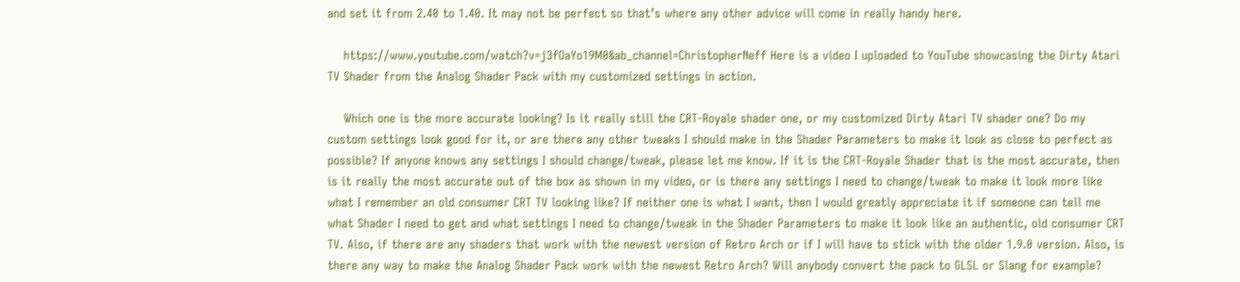and set it from 2.40 to 1.40. It may not be perfect so that’s where any other advice will come in really handy here.

    https://www.youtube.com/watch?v=j3fOaYo19M0&ab_channel=ChristopherNeff Here is a video I uploaded to YouTube showcasing the Dirty Atari TV Shader from the Analog Shader Pack with my customized settings in action.

    Which one is the more accurate looking? Is it really still the CRT-Royale shader one, or my customized Dirty Atari TV shader one? Do my custom settings look good for it, or are there any other tweaks I should make in the Shader Parameters to make it look as close to perfect as possible? If anyone knows any settings I should change/tweak, please let me know. If it is the CRT-Royale Shader that is the most accurate, then is it really the most accurate out of the box as shown in my video, or is there any settings I need to change/tweak to make it look more like what I remember an old consumer CRT TV looking like? If neither one is what I want, then I would greatly appreciate it if someone can tell me what Shader I need to get and what settings I need to change/tweak in the Shader Parameters to make it look like an authentic, old consumer CRT TV. Also, if there are any shaders that work with the newest version of Retro Arch or if I will have to stick with the older 1.9.0 version. Also, is there any way to make the Analog Shader Pack work with the newest Retro Arch? Will anybody convert the pack to GLSL or Slang for example?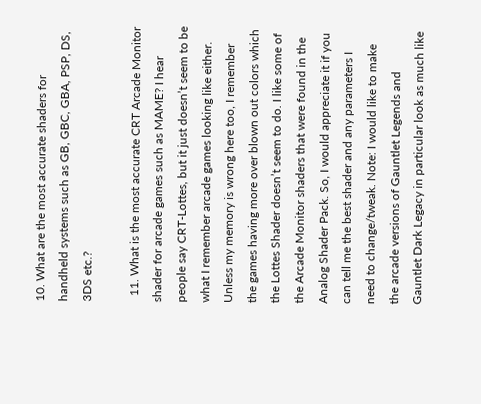10. What are the most accurate shaders for handheld systems such as GB, GBC, GBA, PSP, DS, 3DS etc.?

  11. What is the most accurate CRT Arcade Monitor shader for arcade games such as MAME? I hear people say CRT-Lottes, but it just doesn’t seem to be what I remember arcade games looking like either. Unless my memory is wrong here too, I remember the games having more over blown out colors which the Lottes Shader doesn’t seem to do. I like some of the Arcade Monitor shaders that were found in the Analog Shader Pack. So, I would appreciate it if you can tell me the best shader and any parameters I need to change/tweak. Note: I would like to make the arcade versions of Gauntlet Legends and Gauntlet Dark Legacy in particular look as much like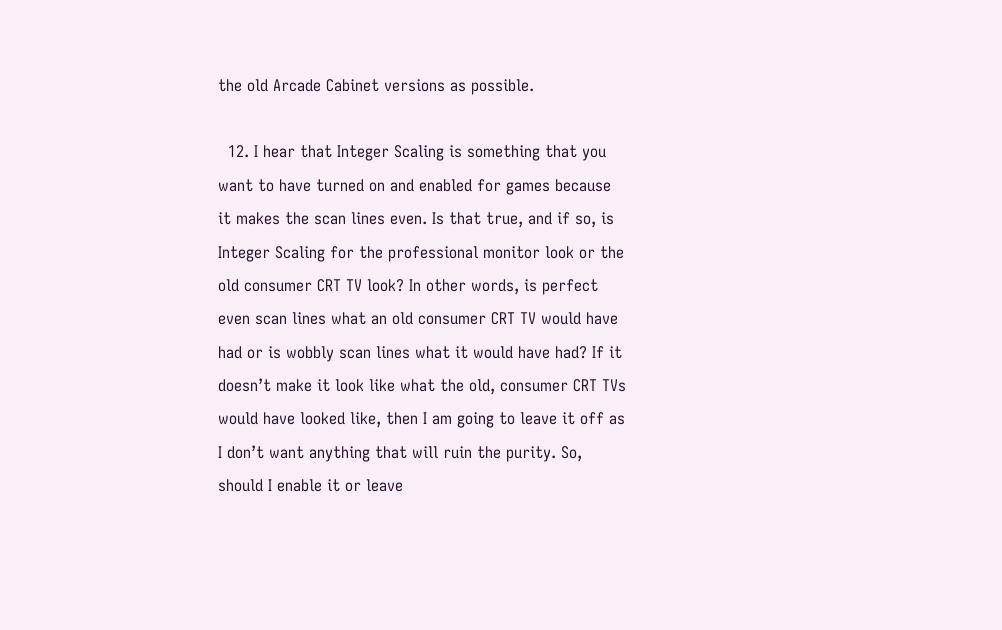the old Arcade Cabinet versions as possible.

  12. I hear that Integer Scaling is something that you want to have turned on and enabled for games because it makes the scan lines even. Is that true, and if so, is Integer Scaling for the professional monitor look or the old consumer CRT TV look? In other words, is perfect even scan lines what an old consumer CRT TV would have had or is wobbly scan lines what it would have had? If it doesn’t make it look like what the old, consumer CRT TVs would have looked like, then I am going to leave it off as I don’t want anything that will ruin the purity. So, should I enable it or leave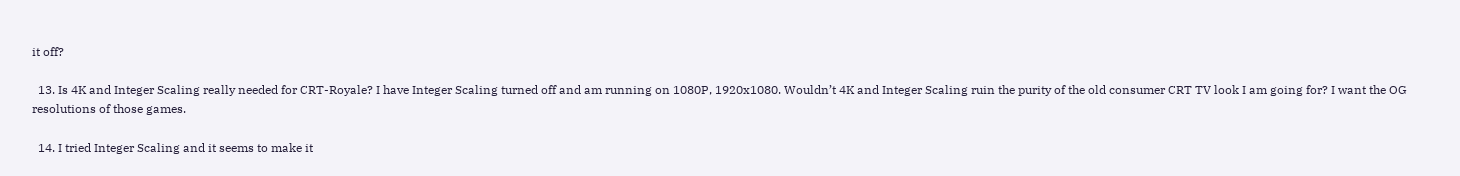it off?

  13. Is 4K and Integer Scaling really needed for CRT-Royale? I have Integer Scaling turned off and am running on 1080P, 1920x1080. Wouldn’t 4K and Integer Scaling ruin the purity of the old consumer CRT TV look I am going for? I want the OG resolutions of those games.

  14. I tried Integer Scaling and it seems to make it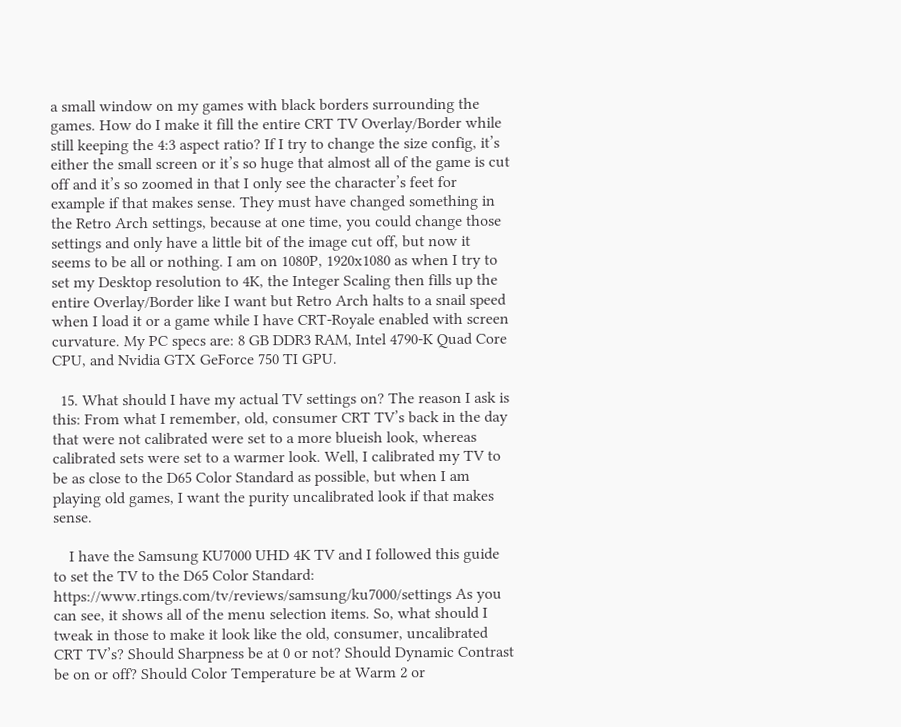a small window on my games with black borders surrounding the games. How do I make it fill the entire CRT TV Overlay/Border while still keeping the 4:3 aspect ratio? If I try to change the size config, it’s either the small screen or it’s so huge that almost all of the game is cut off and it’s so zoomed in that I only see the character’s feet for example if that makes sense. They must have changed something in the Retro Arch settings, because at one time, you could change those settings and only have a little bit of the image cut off, but now it seems to be all or nothing. I am on 1080P, 1920x1080 as when I try to set my Desktop resolution to 4K, the Integer Scaling then fills up the entire Overlay/Border like I want but Retro Arch halts to a snail speed when I load it or a game while I have CRT-Royale enabled with screen curvature. My PC specs are: 8 GB DDR3 RAM, Intel 4790-K Quad Core CPU, and Nvidia GTX GeForce 750 TI GPU.

  15. What should I have my actual TV settings on? The reason I ask is this: From what I remember, old, consumer CRT TV’s back in the day that were not calibrated were set to a more blueish look, whereas calibrated sets were set to a warmer look. Well, I calibrated my TV to be as close to the D65 Color Standard as possible, but when I am playing old games, I want the purity uncalibrated look if that makes sense.

    I have the Samsung KU7000 UHD 4K TV and I followed this guide to set the TV to the D65 Color Standard: https://www.rtings.com/tv/reviews/samsung/ku7000/settings As you can see, it shows all of the menu selection items. So, what should I tweak in those to make it look like the old, consumer, uncalibrated CRT TV’s? Should Sharpness be at 0 or not? Should Dynamic Contrast be on or off? Should Color Temperature be at Warm 2 or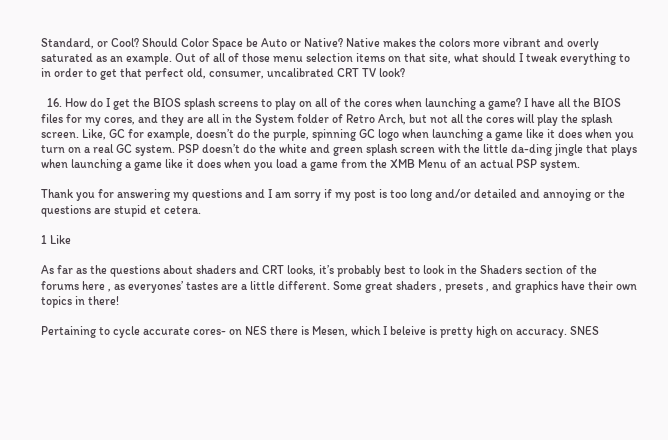Standard, or Cool? Should Color Space be Auto or Native? Native makes the colors more vibrant and overly saturated as an example. Out of all of those menu selection items on that site, what should I tweak everything to in order to get that perfect old, consumer, uncalibrated CRT TV look?

  16. How do I get the BIOS splash screens to play on all of the cores when launching a game? I have all the BIOS files for my cores, and they are all in the System folder of Retro Arch, but not all the cores will play the splash screen. Like, GC for example, doesn’t do the purple, spinning GC logo when launching a game like it does when you turn on a real GC system. PSP doesn’t do the white and green splash screen with the little da-ding jingle that plays when launching a game like it does when you load a game from the XMB Menu of an actual PSP system.

Thank you for answering my questions and I am sorry if my post is too long and/or detailed and annoying or the questions are stupid et cetera.

1 Like

As far as the questions about shaders and CRT looks, it’s probably best to look in the Shaders section of the forums here , as everyones’ tastes are a little different. Some great shaders , presets , and graphics have their own topics in there!

Pertaining to cycle accurate cores- on NES there is Mesen, which I beleive is pretty high on accuracy. SNES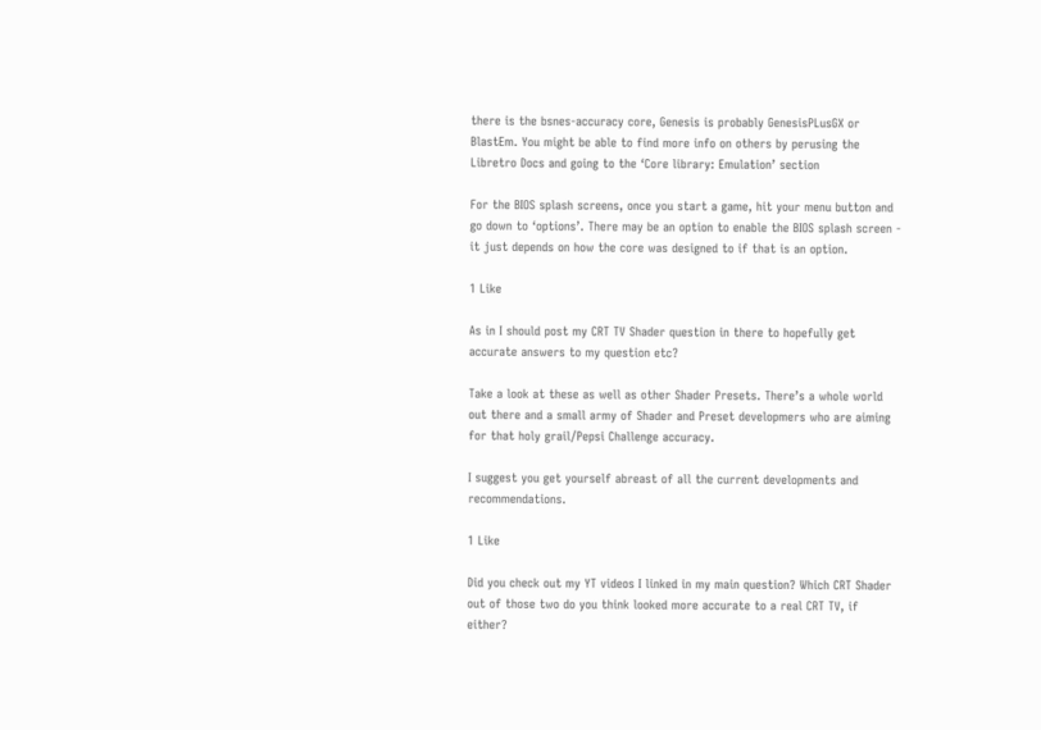there is the bsnes-accuracy core, Genesis is probably GenesisPLusGX or BlastEm. You might be able to find more info on others by perusing the Libretro Docs and going to the ‘Core library: Emulation’ section

For the BIOS splash screens, once you start a game, hit your menu button and go down to ‘options’. There may be an option to enable the BIOS splash screen - it just depends on how the core was designed to if that is an option.

1 Like

As in I should post my CRT TV Shader question in there to hopefully get accurate answers to my question etc?

Take a look at these as well as other Shader Presets. There’s a whole world out there and a small army of Shader and Preset developmers who are aiming for that holy grail/Pepsi Challenge accuracy.

I suggest you get yourself abreast of all the current developments and recommendations.

1 Like

Did you check out my YT videos I linked in my main question? Which CRT Shader out of those two do you think looked more accurate to a real CRT TV, if either?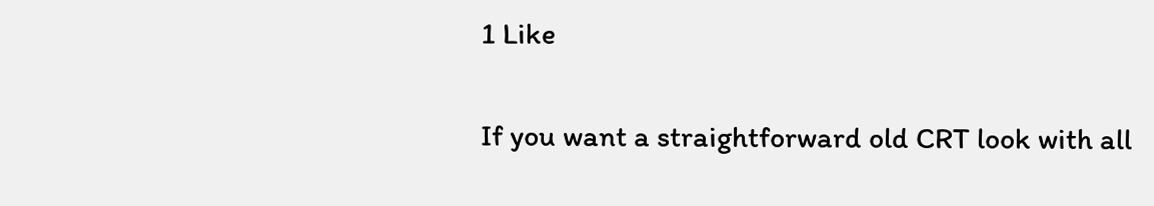1 Like

If you want a straightforward old CRT look with all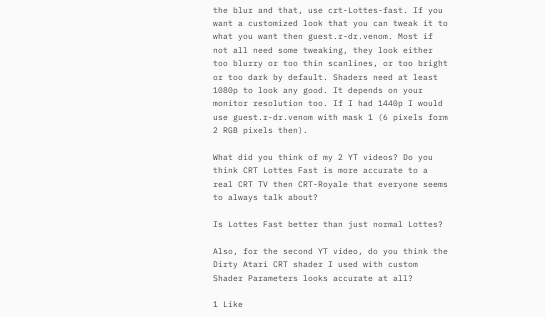the blur and that, use crt-Lottes-fast. If you want a customized look that you can tweak it to what you want then guest.r-dr.venom. Most if not all need some tweaking, they look either too blurry or too thin scanlines, or too bright or too dark by default. Shaders need at least 1080p to look any good. It depends on your monitor resolution too. If I had 1440p I would use guest.r-dr.venom with mask 1 (6 pixels form 2 RGB pixels then).

What did you think of my 2 YT videos? Do you think CRT Lottes Fast is more accurate to a real CRT TV then CRT-Royale that everyone seems to always talk about?

Is Lottes Fast better than just normal Lottes?

Also, for the second YT video, do you think the Dirty Atari CRT shader I used with custom Shader Parameters looks accurate at all?

1 Like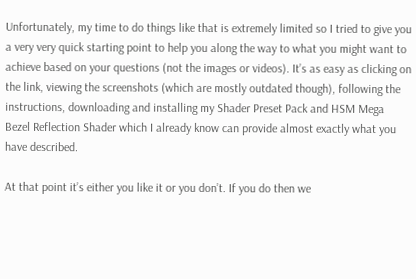Unfortunately, my time to do things like that is extremely limited so I tried to give you a very very quick starting point to help you along the way to what you might want to achieve based on your questions (not the images or videos). It’s as easy as clicking on the link, viewing the screenshots (which are mostly outdated though), following the instructions, downloading and installing my Shader Preset Pack and HSM Mega Bezel Reflection Shader which I already know can provide almost exactly what you have described.

At that point it’s either you like it or you don’t. If you do then we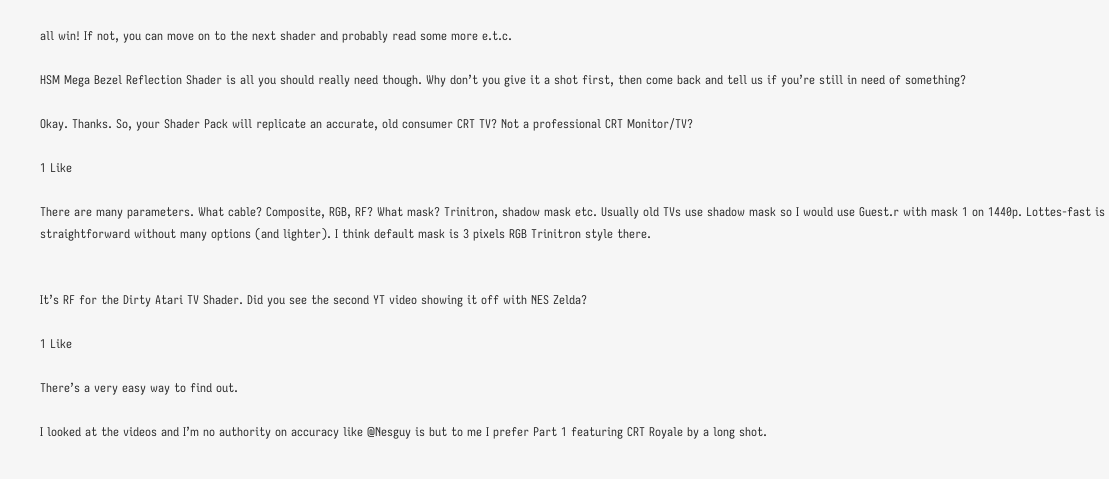all win! If not, you can move on to the next shader and probably read some more e.t.c.

HSM Mega Bezel Reflection Shader is all you should really need though. Why don’t you give it a shot first, then come back and tell us if you’re still in need of something?

Okay. Thanks. So, your Shader Pack will replicate an accurate, old consumer CRT TV? Not a professional CRT Monitor/TV?

1 Like

There are many parameters. What cable? Composite, RGB, RF? What mask? Trinitron, shadow mask etc. Usually old TVs use shadow mask so I would use Guest.r with mask 1 on 1440p. Lottes-fast is straightforward without many options (and lighter). I think default mask is 3 pixels RGB Trinitron style there.


It’s RF for the Dirty Atari TV Shader. Did you see the second YT video showing it off with NES Zelda?

1 Like

There’s a very easy way to find out.

I looked at the videos and I’m no authority on accuracy like @Nesguy is but to me I prefer Part 1 featuring CRT Royale by a long shot.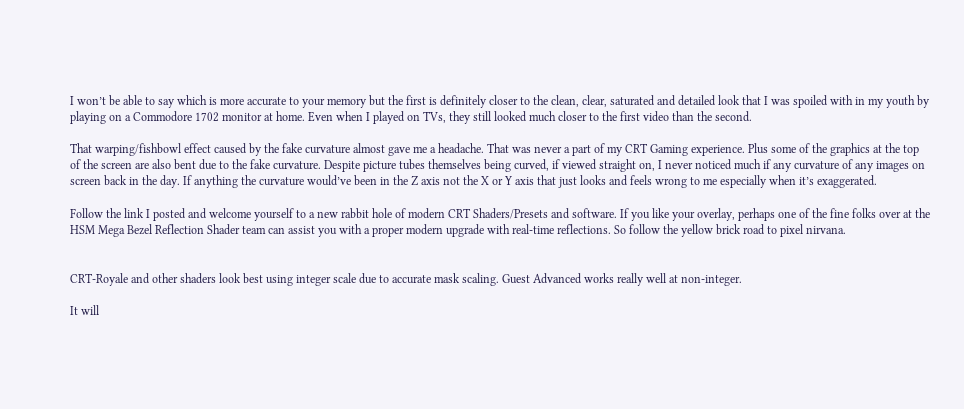I won’t be able to say which is more accurate to your memory but the first is definitely closer to the clean, clear, saturated and detailed look that I was spoiled with in my youth by playing on a Commodore 1702 monitor at home. Even when I played on TVs, they still looked much closer to the first video than the second.

That warping/fishbowl effect caused by the fake curvature almost gave me a headache. That was never a part of my CRT Gaming experience. Plus some of the graphics at the top of the screen are also bent due to the fake curvature. Despite picture tubes themselves being curved, if viewed straight on, I never noticed much if any curvature of any images on screen back in the day. If anything the curvature would’ve been in the Z axis not the X or Y axis that just looks and feels wrong to me especially when it’s exaggerated.

Follow the link I posted and welcome yourself to a new rabbit hole of modern CRT Shaders/Presets and software. If you like your overlay, perhaps one of the fine folks over at the HSM Mega Bezel Reflection Shader team can assist you with a proper modern upgrade with real-time reflections. So follow the yellow brick road to pixel nirvana.


CRT-Royale and other shaders look best using integer scale due to accurate mask scaling. Guest Advanced works really well at non-integer.

It will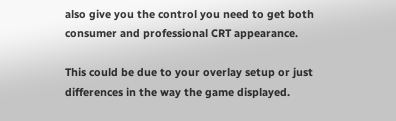also give you the control you need to get both consumer and professional CRT appearance.

This could be due to your overlay setup or just differences in the way the game displayed.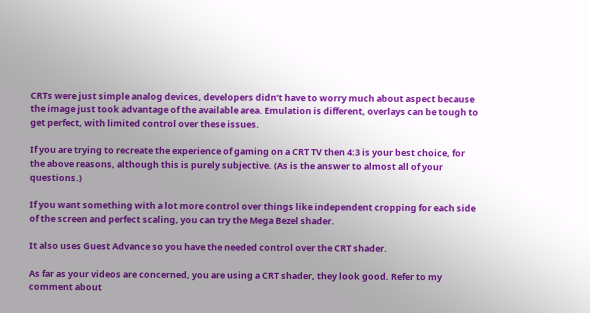CRTs were just simple analog devices, developers didn’t have to worry much about aspect because the image just took advantage of the available area. Emulation is different, overlays can be tough to get perfect, with limited control over these issues.

If you are trying to recreate the experience of gaming on a CRT TV then 4:3 is your best choice, for the above reasons, although this is purely subjective. (As is the answer to almost all of your questions.)

If you want something with a lot more control over things like independent cropping for each side of the screen and perfect scaling, you can try the Mega Bezel shader.

It also uses Guest Advance so you have the needed control over the CRT shader.

As far as your videos are concerned, you are using a CRT shader, they look good. Refer to my comment about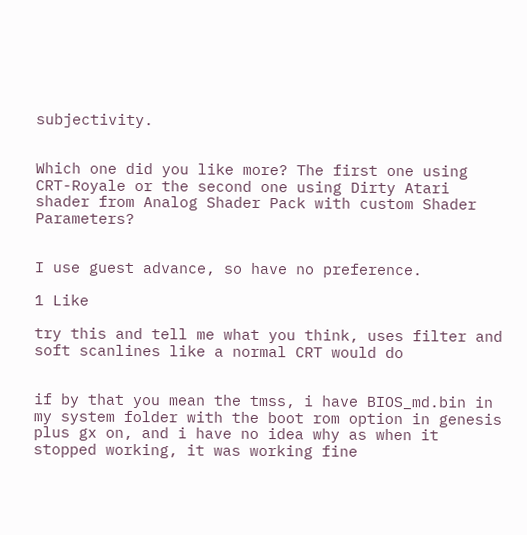subjectivity.


Which one did you like more? The first one using CRT-Royale or the second one using Dirty Atari shader from Analog Shader Pack with custom Shader Parameters?


I use guest advance, so have no preference.

1 Like

try this and tell me what you think, uses filter and soft scanlines like a normal CRT would do


if by that you mean the tmss, i have BIOS_md.bin in my system folder with the boot rom option in genesis plus gx on, and i have no idea why as when it stopped working, it was working fine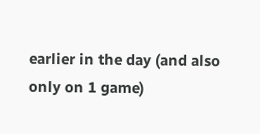earlier in the day (and also only on 1 game)